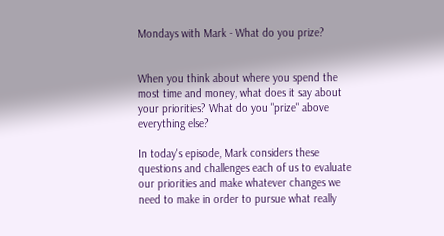Mondays with Mark - What do you prize?


When you think about where you spend the most time and money, what does it say about your priorities? What do you "prize" above everything else?

In today's episode, Mark considers these questions and challenges each of us to evaluate our priorities and make whatever changes we need to make in order to pursue what really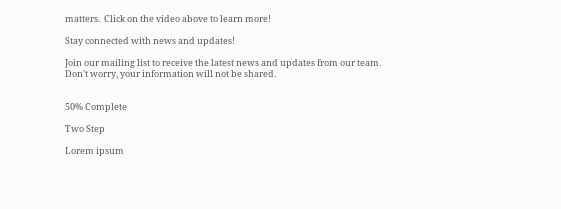matters.  Click on the video above to learn more!

Stay connected with news and updates!

Join our mailing list to receive the latest news and updates from our team.
Don't worry, your information will not be shared.


50% Complete

Two Step

Lorem ipsum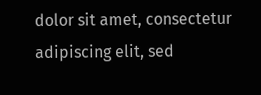dolor sit amet, consectetur adipiscing elit, sed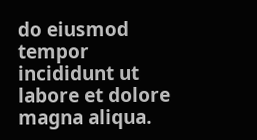do eiusmod tempor incididunt ut labore et dolore magna aliqua.